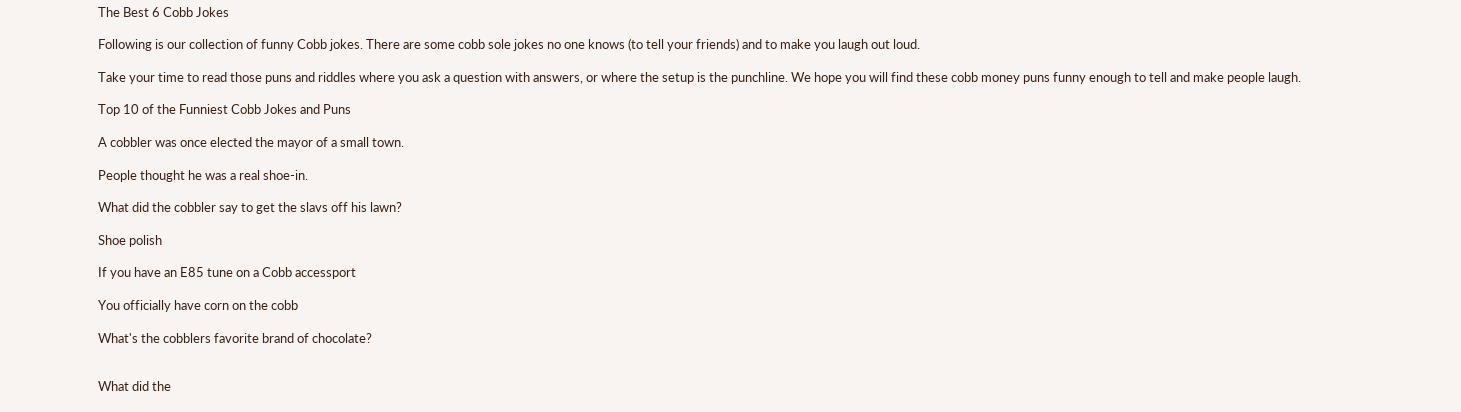The Best 6 Cobb Jokes

Following is our collection of funny Cobb jokes. There are some cobb sole jokes no one knows (to tell your friends) and to make you laugh out loud.

Take your time to read those puns and riddles where you ask a question with answers, or where the setup is the punchline. We hope you will find these cobb money puns funny enough to tell and make people laugh.

Top 10 of the Funniest Cobb Jokes and Puns

A cobbler was once elected the mayor of a small town.

People thought he was a real shoe-in.

What did the cobbler say to get the slavs off his lawn?

Shoe polish

If you have an E85 tune on a Cobb accessport

You officially have corn on the cobb

What's the cobblers favorite brand of chocolate?


What did the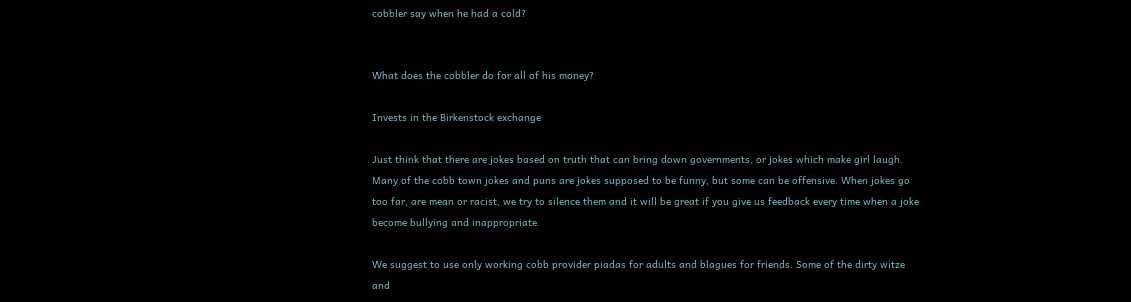cobbler say when he had a cold?


What does the cobbler do for all of his money?

Invests in the Birkenstock exchange

Just think that there are jokes based on truth that can bring down governments, or jokes which make girl laugh. Many of the cobb town jokes and puns are jokes supposed to be funny, but some can be offensive. When jokes go too far, are mean or racist, we try to silence them and it will be great if you give us feedback every time when a joke become bullying and inappropriate.

We suggest to use only working cobb provider piadas for adults and blagues for friends. Some of the dirty witze and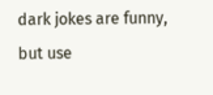dark jokes are funny, but use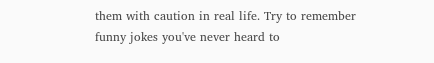them with caution in real life. Try to remember funny jokes you've never heard to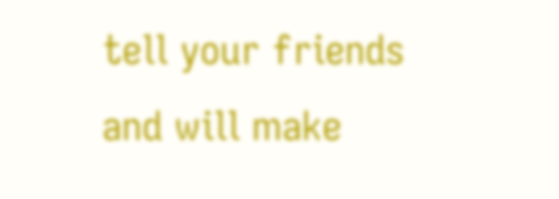tell your friends and will make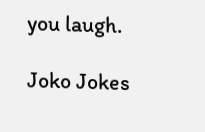you laugh.

Joko Jokes